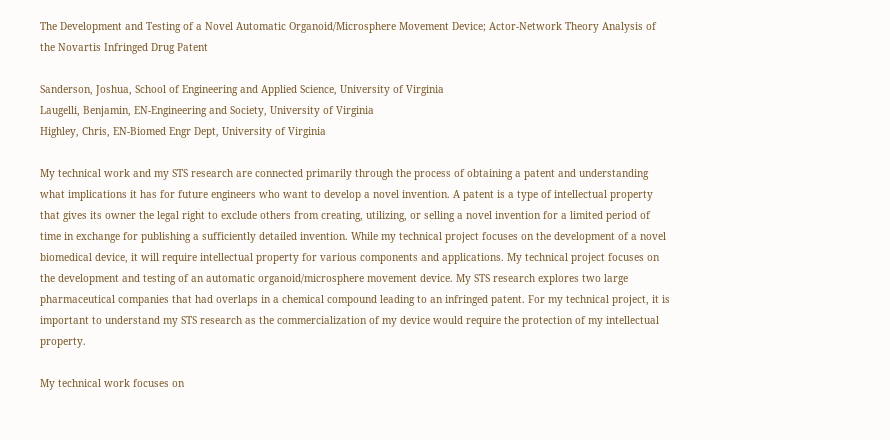The Development and Testing of a Novel Automatic Organoid/Microsphere Movement Device; Actor-Network Theory Analysis of the Novartis Infringed Drug Patent

Sanderson, Joshua, School of Engineering and Applied Science, University of Virginia
Laugelli, Benjamin, EN-Engineering and Society, University of Virginia
Highley, Chris, EN-Biomed Engr Dept, University of Virginia

My technical work and my STS research are connected primarily through the process of obtaining a patent and understanding what implications it has for future engineers who want to develop a novel invention. A patent is a type of intellectual property that gives its owner the legal right to exclude others from creating, utilizing, or selling a novel invention for a limited period of time in exchange for publishing a sufficiently detailed invention. While my technical project focuses on the development of a novel biomedical device, it will require intellectual property for various components and applications. My technical project focuses on the development and testing of an automatic organoid/microsphere movement device. My STS research explores two large pharmaceutical companies that had overlaps in a chemical compound leading to an infringed patent. For my technical project, it is important to understand my STS research as the commercialization of my device would require the protection of my intellectual property.

My technical work focuses on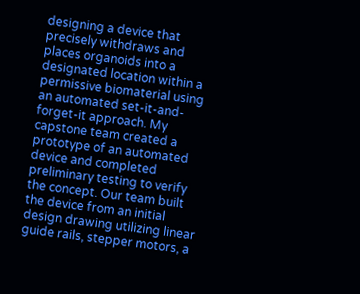designing a device that precisely withdraws and places organoids into a designated location within a permissive biomaterial using an automated set-it-and-forget-it approach. My capstone team created a prototype of an automated device and completed preliminary testing to verify the concept. Our team built the device from an initial design drawing utilizing linear guide rails, stepper motors, a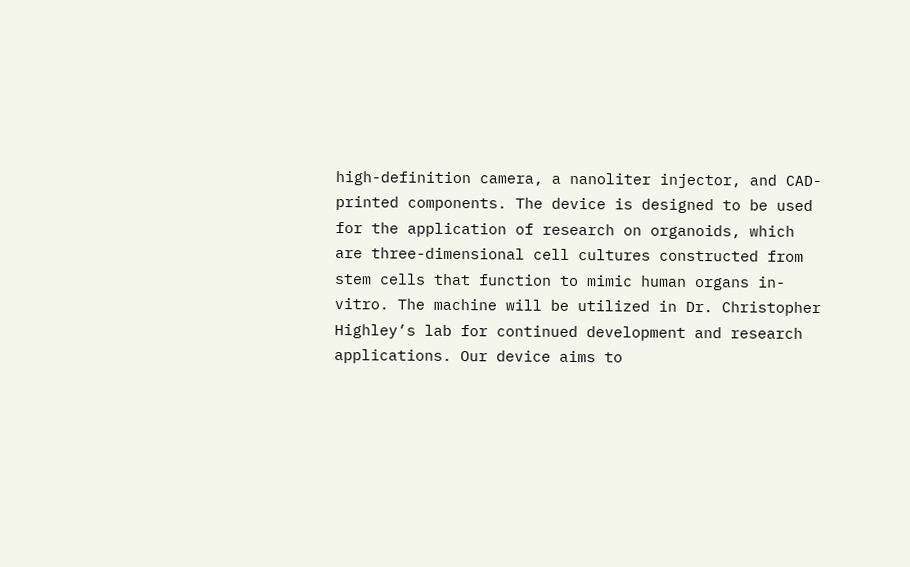high-definition camera, a nanoliter injector, and CAD-printed components. The device is designed to be used for the application of research on organoids, which are three-dimensional cell cultures constructed from stem cells that function to mimic human organs in-vitro. The machine will be utilized in Dr. Christopher Highley’s lab for continued development and research applications. Our device aims to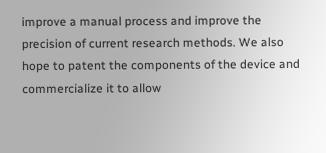improve a manual process and improve the precision of current research methods. We also hope to patent the components of the device and commercialize it to allow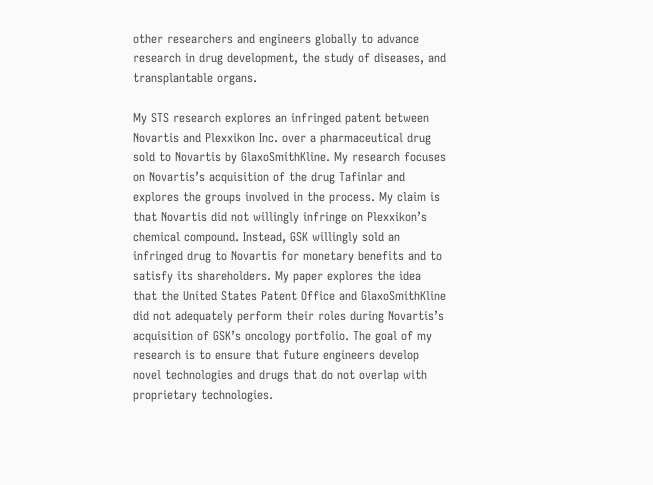other researchers and engineers globally to advance research in drug development, the study of diseases, and transplantable organs.

My STS research explores an infringed patent between Novartis and Plexxikon Inc. over a pharmaceutical drug sold to Novartis by GlaxoSmithKline. My research focuses on Novartis’s acquisition of the drug Tafinlar and explores the groups involved in the process. My claim is that Novartis did not willingly infringe on Plexxikon’s chemical compound. Instead, GSK willingly sold an infringed drug to Novartis for monetary benefits and to satisfy its shareholders. My paper explores the idea that the United States Patent Office and GlaxoSmithKline did not adequately perform their roles during Novartis’s acquisition of GSK’s oncology portfolio. The goal of my research is to ensure that future engineers develop novel technologies and drugs that do not overlap with proprietary technologies.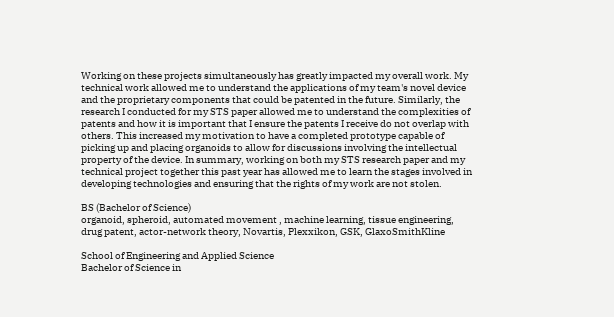Working on these projects simultaneously has greatly impacted my overall work. My technical work allowed me to understand the applications of my team's novel device and the proprietary components that could be patented in the future. Similarly, the research I conducted for my STS paper allowed me to understand the complexities of patents and how it is important that I ensure the patents I receive do not overlap with others. This increased my motivation to have a completed prototype capable of picking up and placing organoids to allow for discussions involving the intellectual property of the device. In summary, working on both my STS research paper and my technical project together this past year has allowed me to learn the stages involved in developing technologies and ensuring that the rights of my work are not stolen.

BS (Bachelor of Science)
organoid, spheroid, automated movement , machine learning, tissue engineering, drug patent, actor-network theory, Novartis, Plexxikon, GSK, GlaxoSmithKline

School of Engineering and Applied Science
Bachelor of Science in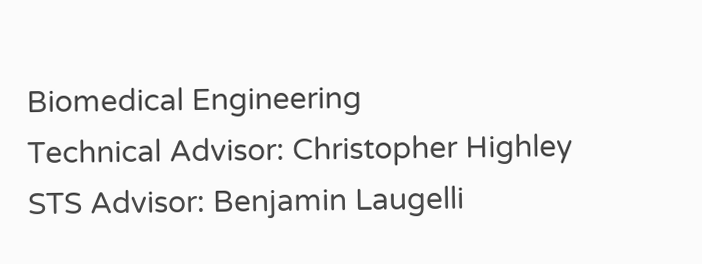Biomedical Engineering
Technical Advisor: Christopher Highley
STS Advisor: Benjamin Laugelli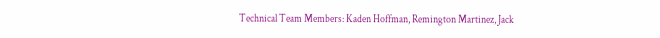Technical Team Members: Kaden Hoffman, Remington Martinez, Jack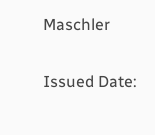Maschler

Issued Date: